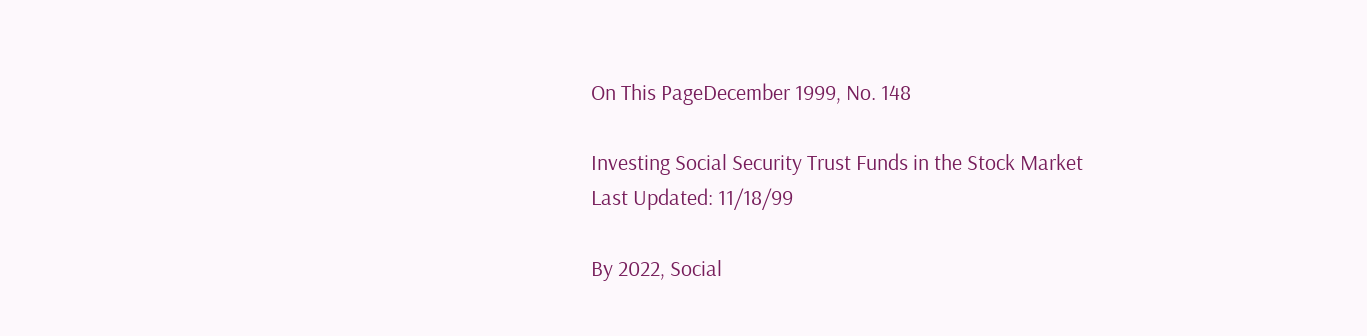On This PageDecember 1999, No. 148

Investing Social Security Trust Funds in the Stock Market
Last Updated: 11/18/99

By 2022, Social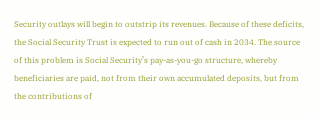Security outlays will begin to outstrip its revenues. Because of these deficits, the Social Security Trust is expected to run out of cash in 2034. The source of this problem is Social Security’s pay-as-you-go structure, whereby beneficiaries are paid, not from their own accumulated deposits, but from the contributions of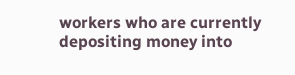workers who are currently depositing money into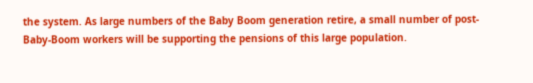the system. As large numbers of the Baby Boom generation retire, a small number of post-Baby-Boom workers will be supporting the pensions of this large population.